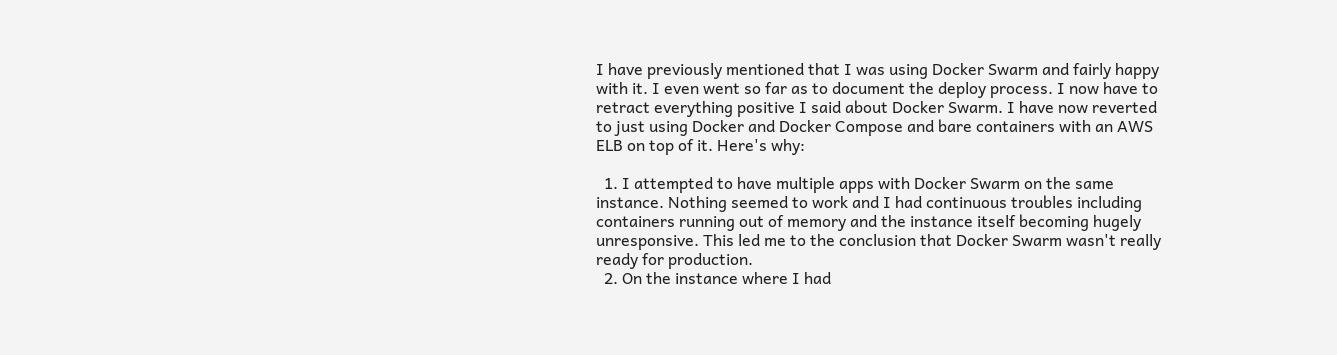I have previously mentioned that I was using Docker Swarm and fairly happy with it. I even went so far as to document the deploy process. I now have to retract everything positive I said about Docker Swarm. I have now reverted to just using Docker and Docker Compose and bare containers with an AWS ELB on top of it. Here's why:

  1. I attempted to have multiple apps with Docker Swarm on the same instance. Nothing seemed to work and I had continuous troubles including containers running out of memory and the instance itself becoming hugely unresponsive. This led me to the conclusion that Docker Swarm wasn't really ready for production.
  2. On the instance where I had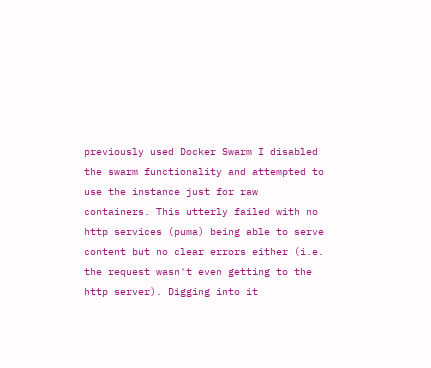previously used Docker Swarm I disabled the swarm functionality and attempted to use the instance just for raw containers. This utterly failed with no http services (puma) being able to serve content but no clear errors either (i.e. the request wasn't even getting to the http server). Digging into it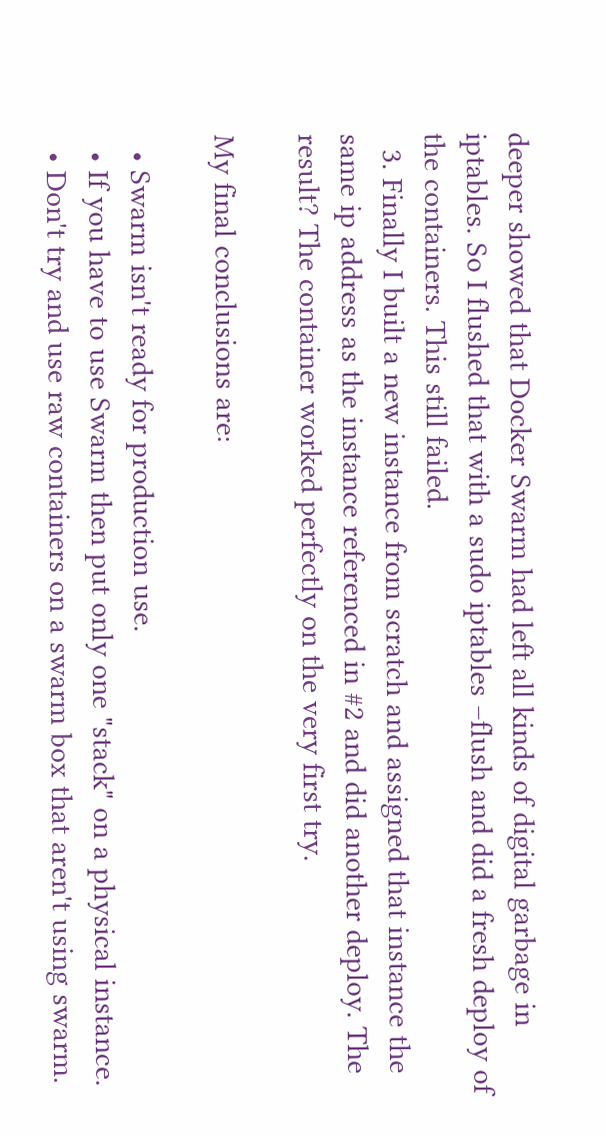deeper showed that Docker Swarm had left all kinds of digital garbage in iptables. So I flushed that with a sudo iptables –flush and did a fresh deploy of the containers. This still failed.
  3. Finally I built a new instance from scratch and assigned that instance the same ip address as the instance referenced in #2 and did another deploy. The result? The container worked perfectly on the very first try.

My final conclusions are:

  • Swarm isn't ready for production use.
  • If you have to use Swarm then put only one "stack" on a physical instance.
  • Don't try and use raw containers on a swarm box that aren't using swarm.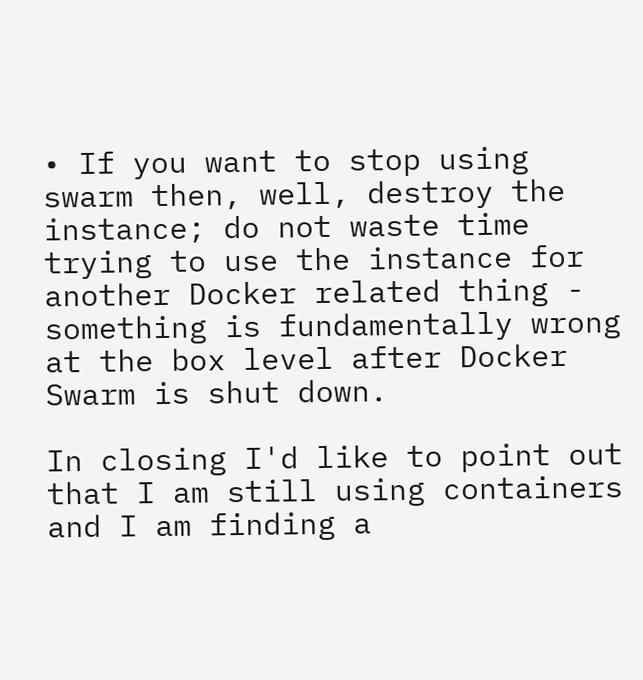• If you want to stop using swarm then, well, destroy the instance; do not waste time trying to use the instance for another Docker related thing - something is fundamentally wrong at the box level after Docker Swarm is shut down.

In closing I'd like to point out that I am still using containers and I am finding a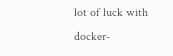lot of luck with docker-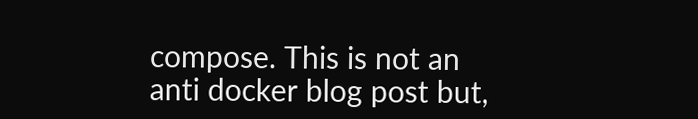compose. This is not an anti docker blog post but,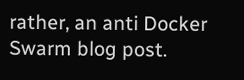rather, an anti Docker Swarm blog post.